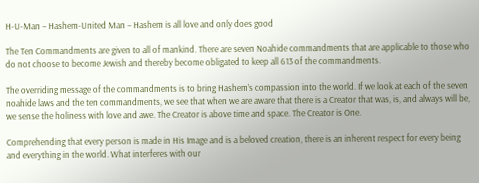H-U-Man – Hashem-United Man – Hashem is all love and only does good

The Ten Commandments are given to all of mankind. There are seven Noahide commandments that are applicable to those who do not choose to become Jewish and thereby become obligated to keep all 613 of the commandments.

The overriding message of the commandments is to bring Hashem’s compassion into the world. If we look at each of the seven noahide laws and the ten commandments, we see that when we are aware that there is a Creator that was, is, and always will be, we sense the holiness with love and awe. The Creator is above time and space. The Creator is One.

Comprehending that every person is made in His Image and is a beloved creation, there is an inherent respect for every being and everything in the world. What interferes with our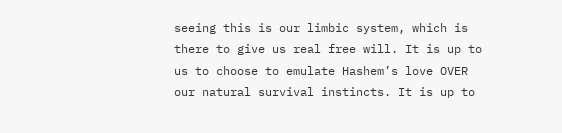seeing this is our limbic system, which is there to give us real free will. It is up to us to choose to emulate Hashem’s love OVER our natural survival instincts. It is up to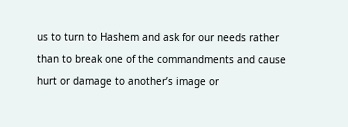us to turn to Hashem and ask for our needs rather than to break one of the commandments and cause hurt or damage to another’s image or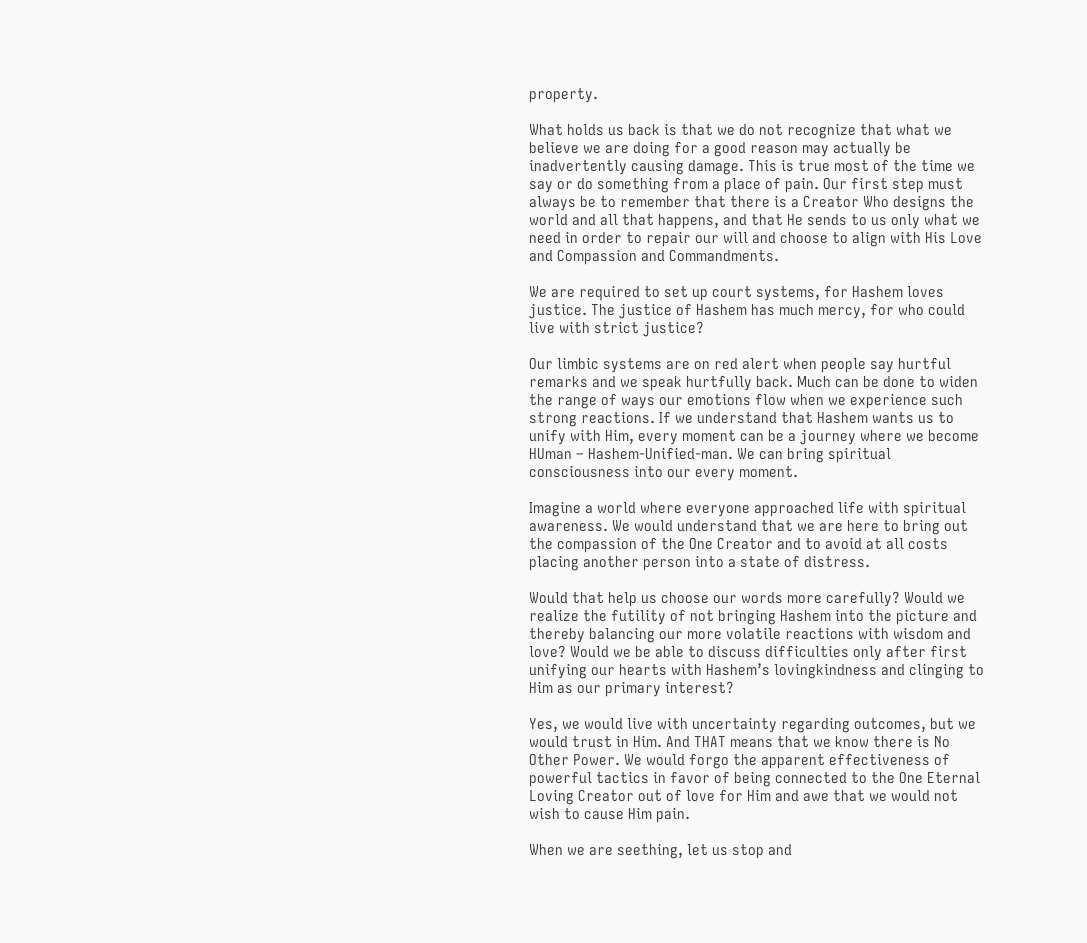property.

What holds us back is that we do not recognize that what we believe we are doing for a good reason may actually be inadvertently causing damage. This is true most of the time we say or do something from a place of pain. Our first step must always be to remember that there is a Creator Who designs the world and all that happens, and that He sends to us only what we need in order to repair our will and choose to align with His Love and Compassion and Commandments.

We are required to set up court systems, for Hashem loves justice. The justice of Hashem has much mercy, for who could live with strict justice?

Our limbic systems are on red alert when people say hurtful remarks and we speak hurtfully back. Much can be done to widen the range of ways our emotions flow when we experience such strong reactions. If we understand that Hashem wants us to unify with Him, every moment can be a journey where we become HUman – Hashem-Unified-man. We can bring spiritual consciousness into our every moment.

Imagine a world where everyone approached life with spiritual awareness. We would understand that we are here to bring out the compassion of the One Creator and to avoid at all costs placing another person into a state of distress.

Would that help us choose our words more carefully? Would we realize the futility of not bringing Hashem into the picture and thereby balancing our more volatile reactions with wisdom and love? Would we be able to discuss difficulties only after first unifying our hearts with Hashem’s lovingkindness and clinging to Him as our primary interest?

Yes, we would live with uncertainty regarding outcomes, but we would trust in Him. And THAT means that we know there is No Other Power. We would forgo the apparent effectiveness of powerful tactics in favor of being connected to the One Eternal Loving Creator out of love for Him and awe that we would not wish to cause Him pain.

When we are seething, let us stop and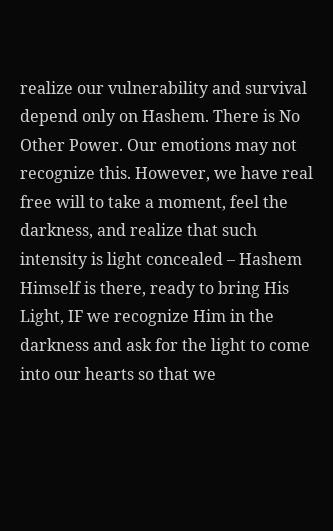realize our vulnerability and survival depend only on Hashem. There is No Other Power. Our emotions may not recognize this. However, we have real free will to take a moment, feel the darkness, and realize that such intensity is light concealed – Hashem Himself is there, ready to bring His Light, IF we recognize Him in the darkness and ask for the light to come into our hearts so that we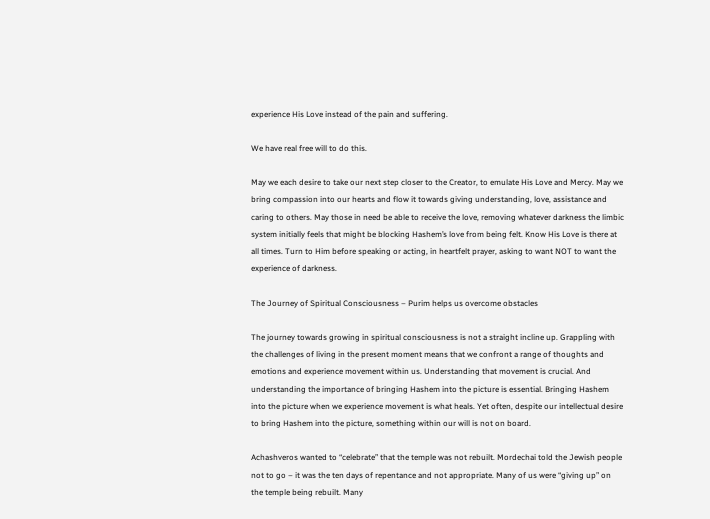experience His Love instead of the pain and suffering.

We have real free will to do this.

May we each desire to take our next step closer to the Creator, to emulate His Love and Mercy. May we bring compassion into our hearts and flow it towards giving understanding, love, assistance and caring to others. May those in need be able to receive the love, removing whatever darkness the limbic system initially feels that might be blocking Hashem’s love from being felt. Know His Love is there at all times. Turn to Him before speaking or acting, in heartfelt prayer, asking to want NOT to want the experience of darkness.

The Journey of Spiritual Consciousness – Purim helps us overcome obstacles

The journey towards growing in spiritual consciousness is not a straight incline up. Grappling with the challenges of living in the present moment means that we confront a range of thoughts and emotions and experience movement within us. Understanding that movement is crucial. And understanding the importance of bringing Hashem into the picture is essential. Bringing Hashem into the picture when we experience movement is what heals. Yet often, despite our intellectual desire to bring Hashem into the picture, something within our will is not on board.

Achashveros wanted to “celebrate” that the temple was not rebuilt. Mordechai told the Jewish people not to go – it was the ten days of repentance and not appropriate. Many of us were “giving up” on the temple being rebuilt. Many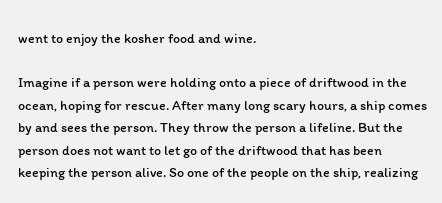went to enjoy the kosher food and wine.

Imagine if a person were holding onto a piece of driftwood in the ocean, hoping for rescue. After many long scary hours, a ship comes by and sees the person. They throw the person a lifeline. But the person does not want to let go of the driftwood that has been keeping the person alive. So one of the people on the ship, realizing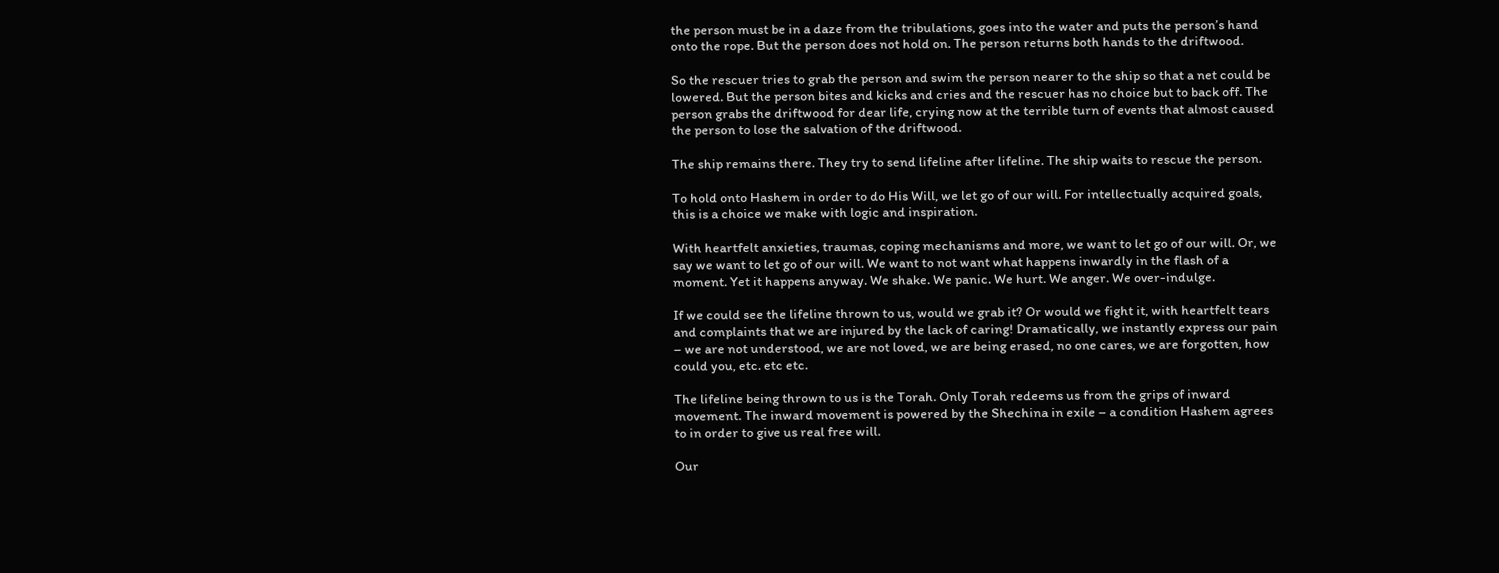the person must be in a daze from the tribulations, goes into the water and puts the person’s hand onto the rope. But the person does not hold on. The person returns both hands to the driftwood.

So the rescuer tries to grab the person and swim the person nearer to the ship so that a net could be lowered. But the person bites and kicks and cries and the rescuer has no choice but to back off. The person grabs the driftwood for dear life, crying now at the terrible turn of events that almost caused the person to lose the salvation of the driftwood.

The ship remains there. They try to send lifeline after lifeline. The ship waits to rescue the person.

To hold onto Hashem in order to do His Will, we let go of our will. For intellectually acquired goals, this is a choice we make with logic and inspiration.

With heartfelt anxieties, traumas, coping mechanisms and more, we want to let go of our will. Or, we say we want to let go of our will. We want to not want what happens inwardly in the flash of a moment. Yet it happens anyway. We shake. We panic. We hurt. We anger. We over-indulge.

If we could see the lifeline thrown to us, would we grab it? Or would we fight it, with heartfelt tears and complaints that we are injured by the lack of caring! Dramatically, we instantly express our pain – we are not understood, we are not loved, we are being erased, no one cares, we are forgotten, how could you, etc. etc etc.

The lifeline being thrown to us is the Torah. Only Torah redeems us from the grips of inward movement. The inward movement is powered by the Shechina in exile – a condition Hashem agrees to in order to give us real free will.

Our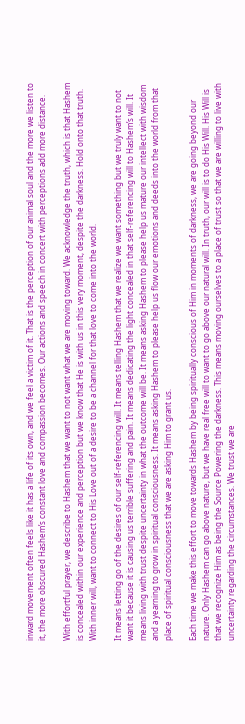inward movement often feels like it has a life of its own, and we feel a victim of it. That is the perception of our animal soul and the more we listen to it, the more obscured Hashem’s constant love and compassion becomes. Our actions and speech in concert with perceptions add more distance.

With effortful prayer, we describe to Hashem that we want to not want what we are moving toward. We acknowledge the truth, which is that Hashem is concealed within our experience and perception but we know that He is with us in this very moment, despite the darkness. Hold onto that truth. With inner will, want to connect to His Love out of a desire to be a channel for that love to come into the world.

It means letting go of the desires of our self-referencing will. It means telling Hashem that we realize we want something but we truly want to not want it because it is causing us terrible suffering and pain. It means dedicating the light concealed in that self-referencing will to Hashem’s will. It means living with trust despite uncertainty in what the outcome will be. It means asking Hashem to please help us mature our intellect with wisdom and a yearning to grow in spiritual consciousness. It means asking Hashem to please help us flow our emotions and deeds into the world from that place of spiritual consciousness that we are asking Him to grant us.

Each time we make this effort to move towards Hashem by being spiritually conscious of Him in moments of darkness, we are going beyond our nature. Only Hashem can go above nature, but we have real free will to want to go above our natural will. In truth, our will is to do His Will. His Will is that we recognize Him as being the Source Powering the darkness. This means moving ourselves to a place of trust so that we are willing to live with uncertainty regarding the circumstances. We trust we are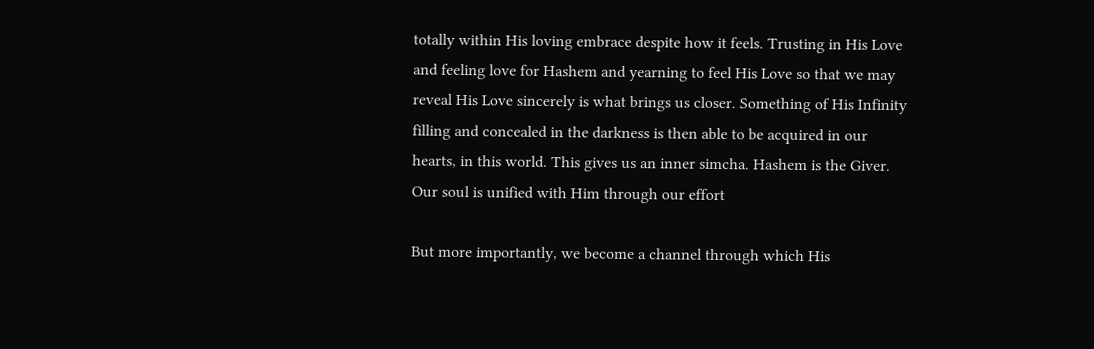totally within His loving embrace despite how it feels. Trusting in His Love and feeling love for Hashem and yearning to feel His Love so that we may reveal His Love sincerely is what brings us closer. Something of His Infinity filling and concealed in the darkness is then able to be acquired in our hearts, in this world. This gives us an inner simcha. Hashem is the Giver. Our soul is unified with Him through our effort

But more importantly, we become a channel through which His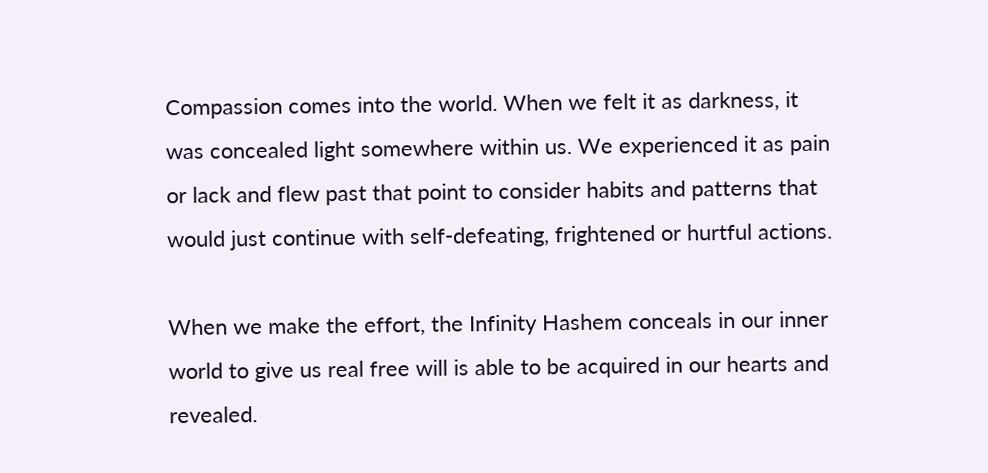Compassion comes into the world. When we felt it as darkness, it was concealed light somewhere within us. We experienced it as pain or lack and flew past that point to consider habits and patterns that would just continue with self-defeating, frightened or hurtful actions.

When we make the effort, the Infinity Hashem conceals in our inner world to give us real free will is able to be acquired in our hearts and revealed.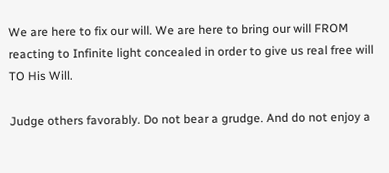We are here to fix our will. We are here to bring our will FROM reacting to Infinite light concealed in order to give us real free will TO His Will.

Judge others favorably. Do not bear a grudge. And do not enjoy a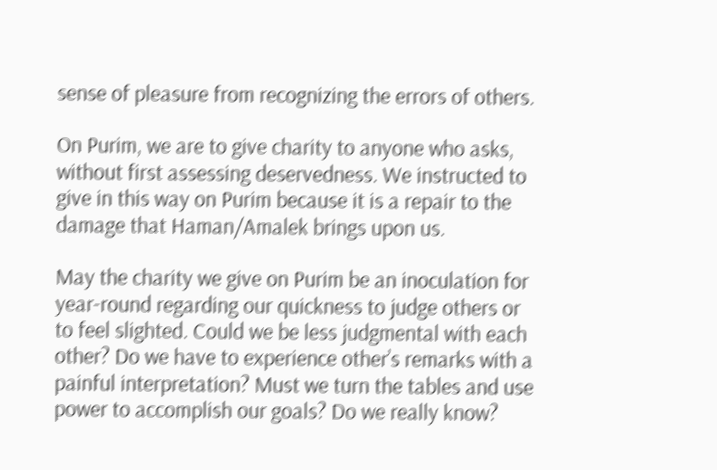sense of pleasure from recognizing the errors of others.

On Purim, we are to give charity to anyone who asks, without first assessing deservedness. We instructed to give in this way on Purim because it is a repair to the damage that Haman/Amalek brings upon us.

May the charity we give on Purim be an inoculation for year-round regarding our quickness to judge others or to feel slighted. Could we be less judgmental with each other? Do we have to experience other’s remarks with a painful interpretation? Must we turn the tables and use power to accomplish our goals? Do we really know?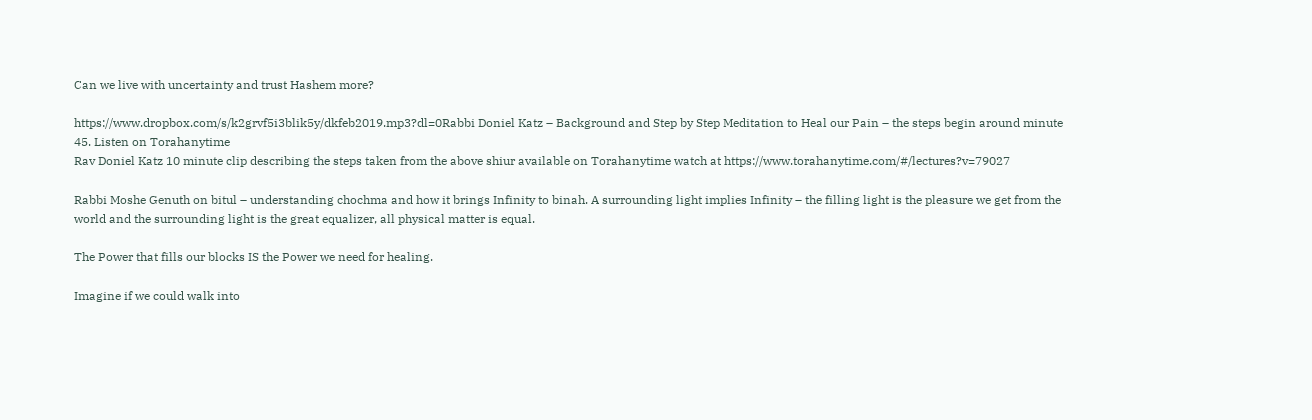Can we live with uncertainty and trust Hashem more?

https://www.dropbox.com/s/k2grvf5i3blik5y/dkfeb2019.mp3?dl=0Rabbi Doniel Katz – Background and Step by Step Meditation to Heal our Pain – the steps begin around minute 45. Listen on Torahanytime
Rav Doniel Katz 10 minute clip describing the steps taken from the above shiur available on Torahanytime watch at https://www.torahanytime.com/#/lectures?v=79027

Rabbi Moshe Genuth on bitul – understanding chochma and how it brings Infinity to binah. A surrounding light implies Infinity – the filling light is the pleasure we get from the world and the surrounding light is the great equalizer, all physical matter is equal.

The Power that fills our blocks IS the Power we need for healing.

Imagine if we could walk into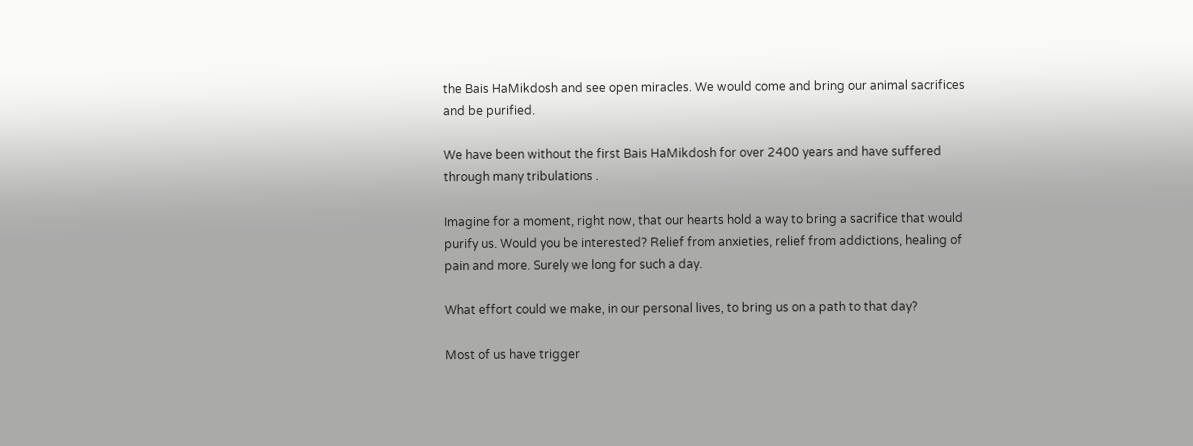the Bais HaMikdosh and see open miracles. We would come and bring our animal sacrifices and be purified.

We have been without the first Bais HaMikdosh for over 2400 years and have suffered through many tribulations .

Imagine for a moment, right now, that our hearts hold a way to bring a sacrifice that would purify us. Would you be interested? Relief from anxieties, relief from addictions, healing of pain and more. Surely we long for such a day.

What effort could we make, in our personal lives, to bring us on a path to that day?

Most of us have trigger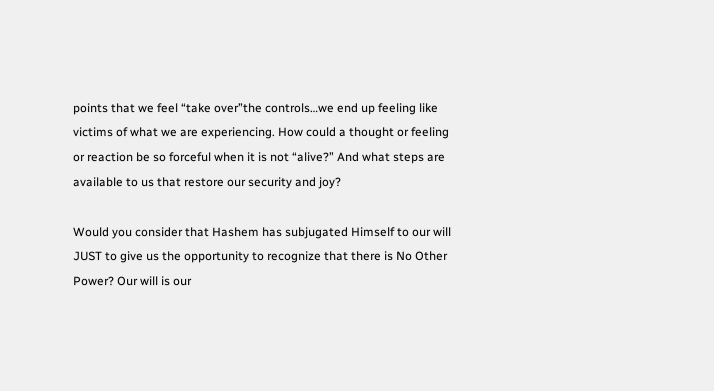points that we feel “take over”the controls…we end up feeling like victims of what we are experiencing. How could a thought or feeling or reaction be so forceful when it is not “alive?” And what steps are available to us that restore our security and joy?

Would you consider that Hashem has subjugated Himself to our will JUST to give us the opportunity to recognize that there is No Other Power? Our will is our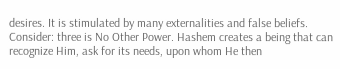desires. It is stimulated by many externalities and false beliefs. Consider: three is No Other Power. Hashem creates a being that can recognize Him, ask for its needs, upon whom He then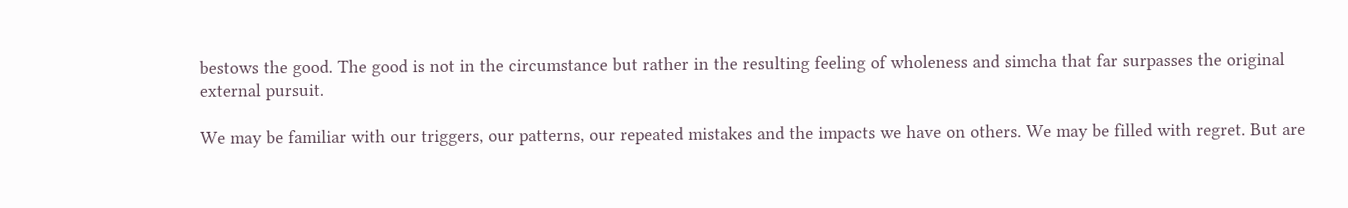bestows the good. The good is not in the circumstance but rather in the resulting feeling of wholeness and simcha that far surpasses the original external pursuit.

We may be familiar with our triggers, our patterns, our repeated mistakes and the impacts we have on others. We may be filled with regret. But are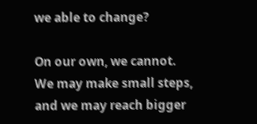we able to change?

On our own, we cannot. We may make small steps, and we may reach bigger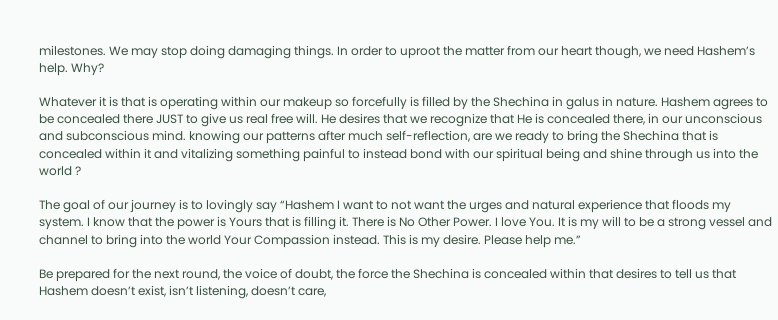milestones. We may stop doing damaging things. In order to uproot the matter from our heart though, we need Hashem’s help. Why?

Whatever it is that is operating within our makeup so forcefully is filled by the Shechina in galus in nature. Hashem agrees to be concealed there JUST to give us real free will. He desires that we recognize that He is concealed there, in our unconscious and subconscious mind. knowing our patterns after much self-reflection, are we ready to bring the Shechina that is concealed within it and vitalizing something painful to instead bond with our spiritual being and shine through us into the world ?

The goal of our journey is to lovingly say “Hashem I want to not want the urges and natural experience that floods my system. I know that the power is Yours that is filling it. There is No Other Power. I love You. It is my will to be a strong vessel and channel to bring into the world Your Compassion instead. This is my desire. Please help me.”

Be prepared for the next round, the voice of doubt, the force the Shechina is concealed within that desires to tell us that Hashem doesn’t exist, isn’t listening, doesn’t care,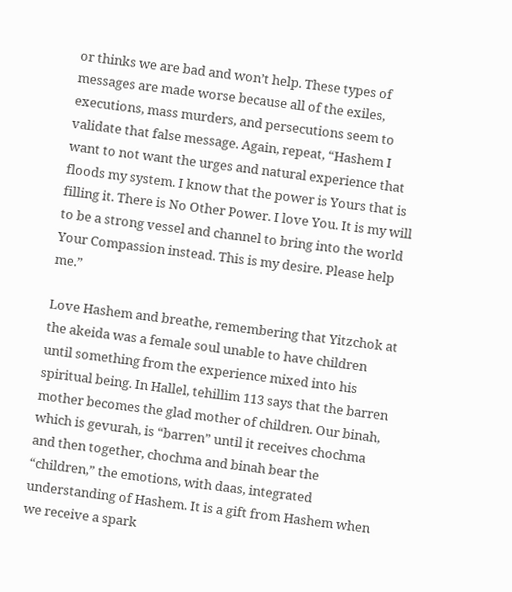or thinks we are bad and won’t help. These types of messages are made worse because all of the exiles, executions, mass murders, and persecutions seem to validate that false message. Again, repeat, “Hashem I want to not want the urges and natural experience that floods my system. I know that the power is Yours that is filling it. There is No Other Power. I love You. It is my will to be a strong vessel and channel to bring into the world Your Compassion instead. This is my desire. Please help me.”

Love Hashem and breathe, remembering that Yitzchok at the akeida was a female soul unable to have children until something from the experience mixed into his spiritual being. In Hallel, tehillim 113 says that the barren mother becomes the glad mother of children. Our binah, which is gevurah, is “barren” until it receives chochma and then together, chochma and binah bear the “children,” the emotions, with daas, integrated understanding of Hashem. It is a gift from Hashem when we receive a spark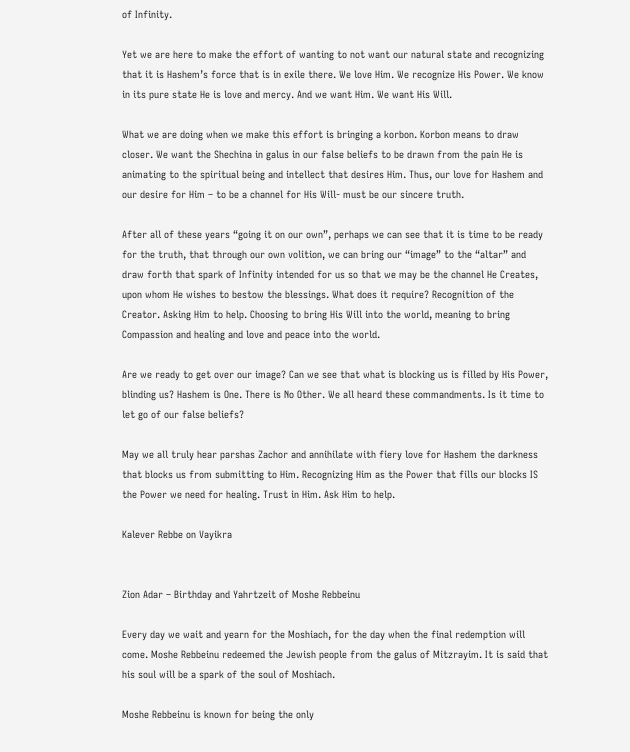of Infinity.

Yet we are here to make the effort of wanting to not want our natural state and recognizing that it is Hashem’s force that is in exile there. We love Him. We recognize His Power. We know in its pure state He is love and mercy. And we want Him. We want His Will.

What we are doing when we make this effort is bringing a korbon. Korbon means to draw closer. We want the Shechina in galus in our false beliefs to be drawn from the pain He is animating to the spiritual being and intellect that desires Him. Thus, our love for Hashem and our desire for Him – to be a channel for His Will- must be our sincere truth.

After all of these years “going it on our own”, perhaps we can see that it is time to be ready for the truth, that through our own volition, we can bring our “image” to the “altar” and draw forth that spark of Infinity intended for us so that we may be the channel He Creates, upon whom He wishes to bestow the blessings. What does it require? Recognition of the Creator. Asking Him to help. Choosing to bring His Will into the world, meaning to bring Compassion and healing and love and peace into the world.

Are we ready to get over our image? Can we see that what is blocking us is filled by His Power, blinding us? Hashem is One. There is No Other. We all heard these commandments. Is it time to let go of our false beliefs?

May we all truly hear parshas Zachor and annihilate with fiery love for Hashem the darkness that blocks us from submitting to Him. Recognizing Him as the Power that fills our blocks IS the Power we need for healing. Trust in Him. Ask Him to help.

Kalever Rebbe on Vayikra


Zion Adar – Birthday and Yahrtzeit of Moshe Rebbeinu

Every day we wait and yearn for the Moshiach, for the day when the final redemption will come. Moshe Rebbeinu redeemed the Jewish people from the galus of Mitzrayim. It is said that his soul will be a spark of the soul of Moshiach.

Moshe Rebbeinu is known for being the only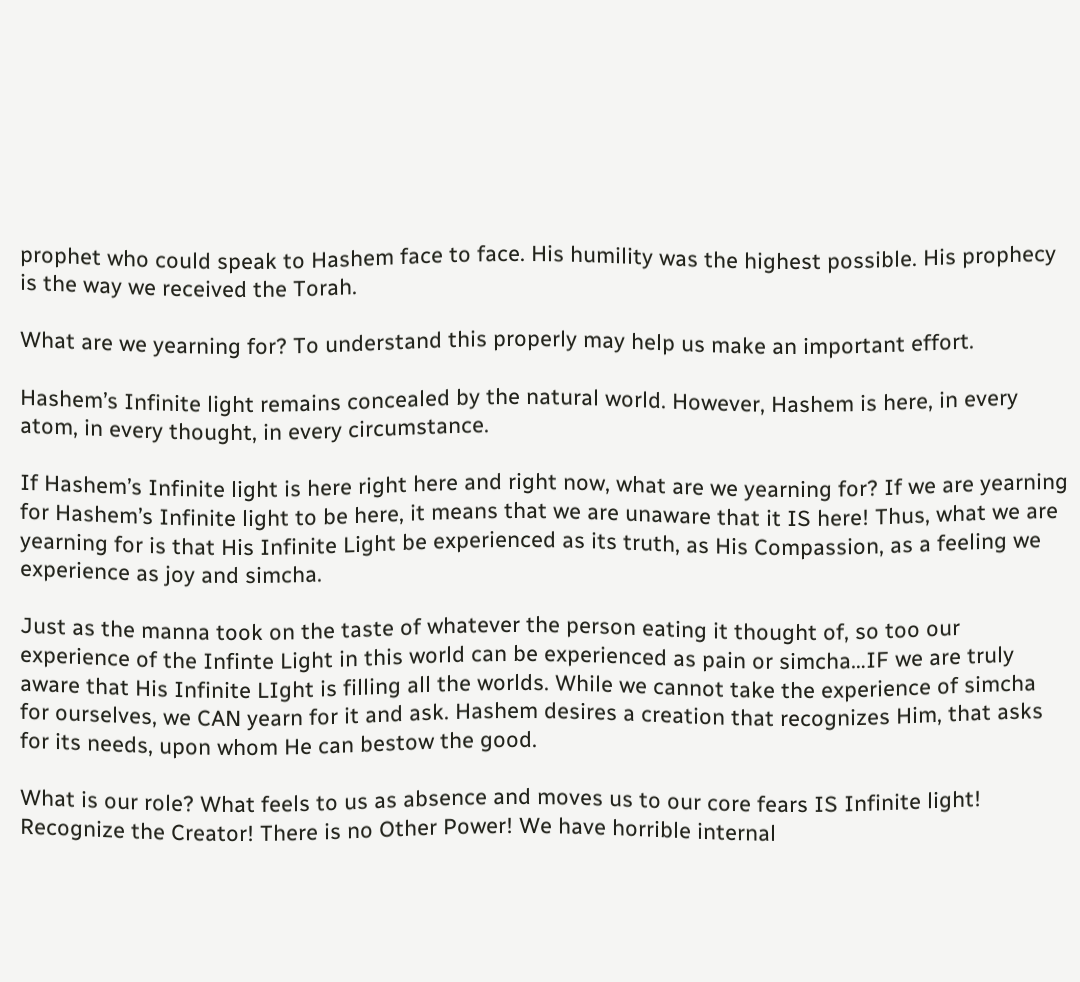prophet who could speak to Hashem face to face. His humility was the highest possible. His prophecy is the way we received the Torah.

What are we yearning for? To understand this properly may help us make an important effort.

Hashem’s Infinite light remains concealed by the natural world. However, Hashem is here, in every atom, in every thought, in every circumstance.

If Hashem’s Infinite light is here right here and right now, what are we yearning for? If we are yearning for Hashem’s Infinite light to be here, it means that we are unaware that it IS here! Thus, what we are yearning for is that His Infinite Light be experienced as its truth, as His Compassion, as a feeling we experience as joy and simcha.

Just as the manna took on the taste of whatever the person eating it thought of, so too our experience of the Infinte Light in this world can be experienced as pain or simcha…IF we are truly aware that His Infinite LIght is filling all the worlds. While we cannot take the experience of simcha for ourselves, we CAN yearn for it and ask. Hashem desires a creation that recognizes Him, that asks for its needs, upon whom He can bestow the good.

What is our role? What feels to us as absence and moves us to our core fears IS Infinite light! Recognize the Creator! There is no Other Power! We have horrible internal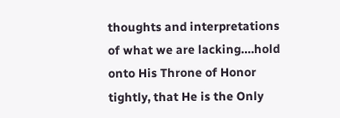thoughts and interpretations of what we are lacking….hold onto His Throne of Honor tightly, that He is the Only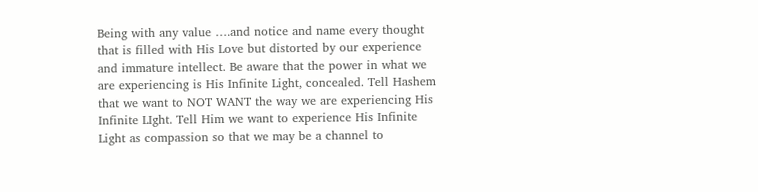Being with any value ….and notice and name every thought that is filled with His Love but distorted by our experience and immature intellect. Be aware that the power in what we are experiencing is His Infinite Light, concealed. Tell Hashem that we want to NOT WANT the way we are experiencing His Infinite LIght. Tell Him we want to experience His Infinite Light as compassion so that we may be a channel to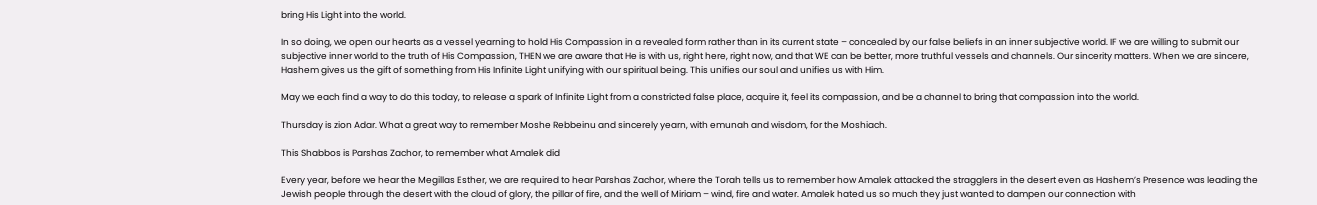bring His Light into the world.

In so doing, we open our hearts as a vessel yearning to hold His Compassion in a revealed form rather than in its current state – concealed by our false beliefs in an inner subjective world. IF we are willing to submit our subjective inner world to the truth of His Compassion, THEN we are aware that He is with us, right here, right now, and that WE can be better, more truthful vessels and channels. Our sincerity matters. When we are sincere, Hashem gives us the gift of something from His Infinite Light unifying with our spiritual being. This unifies our soul and unifies us with Him.

May we each find a way to do this today, to release a spark of Infinite Light from a constricted false place, acquire it, feel its compassion, and be a channel to bring that compassion into the world.

Thursday is zion Adar. What a great way to remember Moshe Rebbeinu and sincerely yearn, with emunah and wisdom, for the Moshiach.

This Shabbos is Parshas Zachor, to remember what Amalek did

Every year, before we hear the Megillas Esther, we are required to hear Parshas Zachor, where the Torah tells us to remember how Amalek attacked the stragglers in the desert even as Hashem’s Presence was leading the Jewish people through the desert with the cloud of glory, the pillar of fire, and the well of Miriam – wind, fire and water. Amalek hated us so much they just wanted to dampen our connection with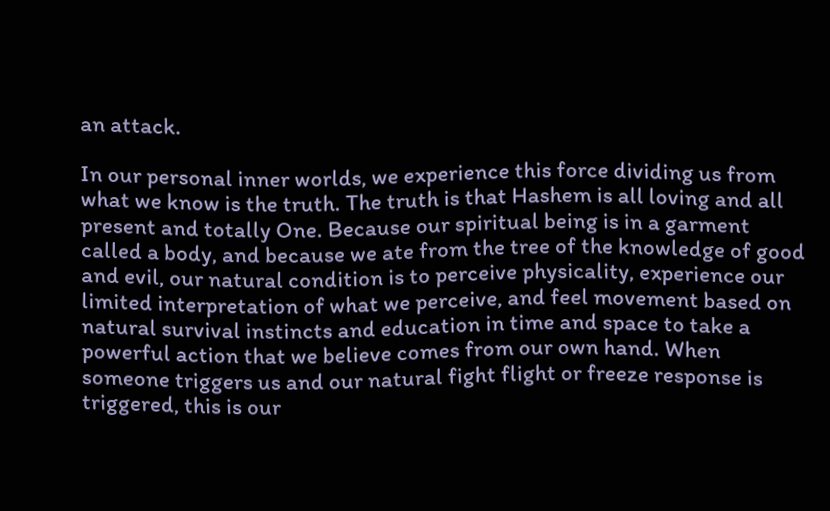an attack.

In our personal inner worlds, we experience this force dividing us from what we know is the truth. The truth is that Hashem is all loving and all present and totally One. Because our spiritual being is in a garment called a body, and because we ate from the tree of the knowledge of good and evil, our natural condition is to perceive physicality, experience our limited interpretation of what we perceive, and feel movement based on natural survival instincts and education in time and space to take a powerful action that we believe comes from our own hand. When someone triggers us and our natural fight flight or freeze response is triggered, this is our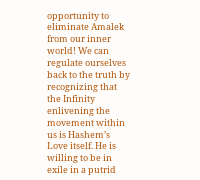opportunity to eliminate Amalek from our inner world! We can regulate ourselves back to the truth by recognizing that the Infinity enlivening the movement within us is Hashem’s Love itself. He is willing to be in exile in a putrid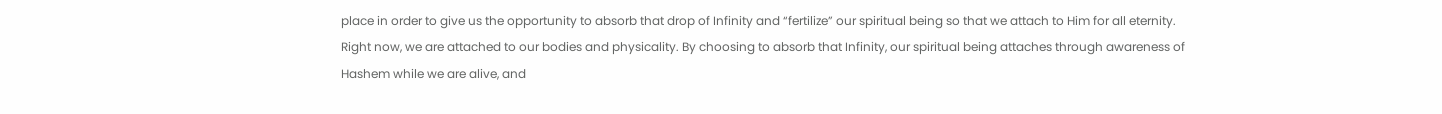place in order to give us the opportunity to absorb that drop of Infinity and “fertilize” our spiritual being so that we attach to Him for all eternity. Right now, we are attached to our bodies and physicality. By choosing to absorb that Infinity, our spiritual being attaches through awareness of Hashem while we are alive, and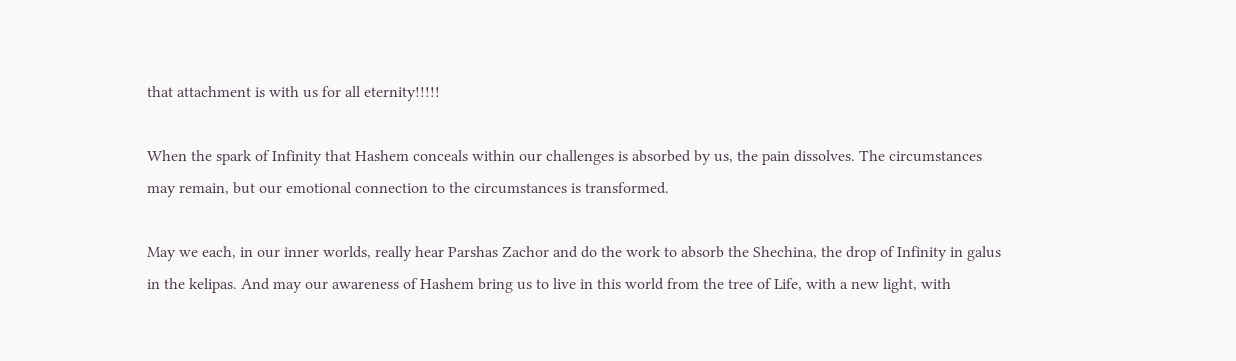that attachment is with us for all eternity!!!!!

When the spark of Infinity that Hashem conceals within our challenges is absorbed by us, the pain dissolves. The circumstances may remain, but our emotional connection to the circumstances is transformed.

May we each, in our inner worlds, really hear Parshas Zachor and do the work to absorb the Shechina, the drop of Infinity in galus in the kelipas. And may our awareness of Hashem bring us to live in this world from the tree of Life, with a new light, with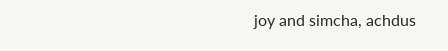joy and simcha, achdus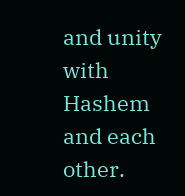and unity with Hashem and each other.